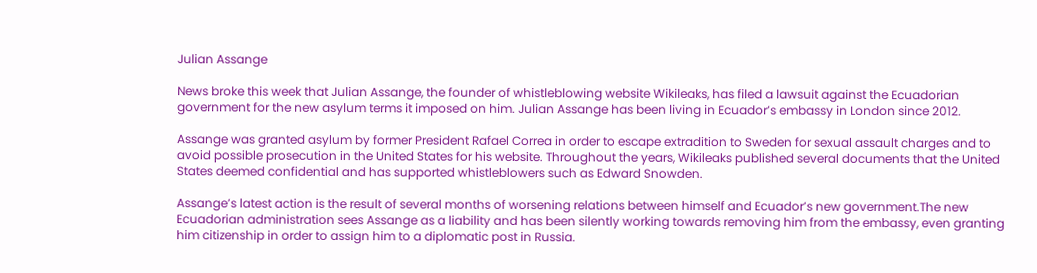Julian Assange

News broke this week that Julian Assange, the founder of whistleblowing website Wikileaks, has filed a lawsuit against the Ecuadorian government for the new asylum terms it imposed on him. Julian Assange has been living in Ecuador’s embassy in London since 2012.

Assange was granted asylum by former President Rafael Correa in order to escape extradition to Sweden for sexual assault charges and to avoid possible prosecution in the United States for his website. Throughout the years, Wikileaks published several documents that the United States deemed confidential and has supported whistleblowers such as Edward Snowden.

Assange’s latest action is the result of several months of worsening relations between himself and Ecuador’s new government.The new Ecuadorian administration sees Assange as a liability and has been silently working towards removing him from the embassy, even granting him citizenship in order to assign him to a diplomatic post in Russia.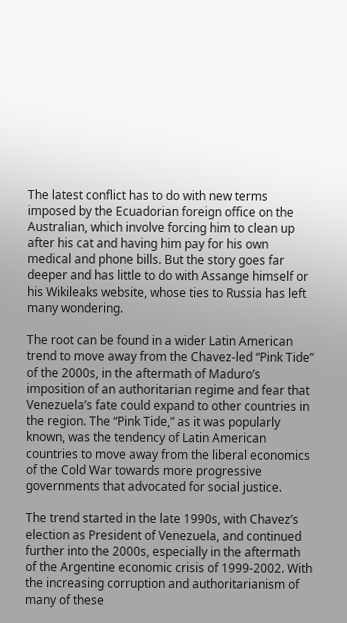The latest conflict has to do with new terms imposed by the Ecuadorian foreign office on the Australian, which involve forcing him to clean up after his cat and having him pay for his own medical and phone bills. But the story goes far deeper and has little to do with Assange himself or his Wikileaks website, whose ties to Russia has left many wondering.

The root can be found in a wider Latin American trend to move away from the Chavez-led “Pink Tide” of the 2000s, in the aftermath of Maduro’s imposition of an authoritarian regime and fear that Venezuela’s fate could expand to other countries in the region. The “Pink Tide,” as it was popularly known, was the tendency of Latin American countries to move away from the liberal economics of the Cold War towards more progressive governments that advocated for social justice.

The trend started in the late 1990s, with Chavez’s election as President of Venezuela, and continued further into the 2000s, especially in the aftermath of the Argentine economic crisis of 1999-2002. With the increasing corruption and authoritarianism of many of these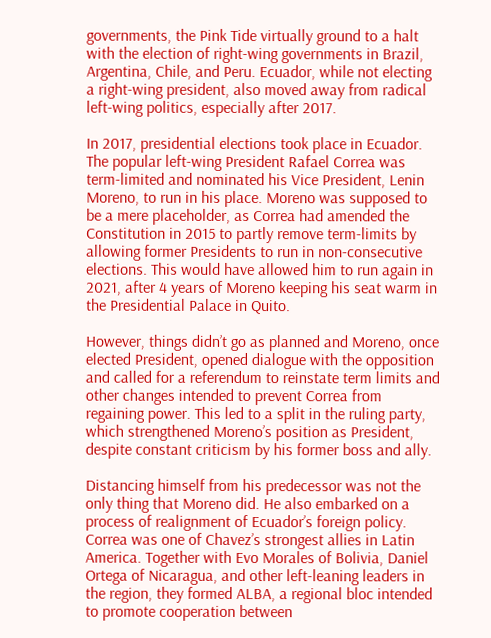governments, the Pink Tide virtually ground to a halt with the election of right-wing governments in Brazil, Argentina, Chile, and Peru. Ecuador, while not electing a right-wing president, also moved away from radical left-wing politics, especially after 2017.

In 2017, presidential elections took place in Ecuador. The popular left-wing President Rafael Correa was term-limited and nominated his Vice President, Lenin Moreno, to run in his place. Moreno was supposed to be a mere placeholder, as Correa had amended the Constitution in 2015 to partly remove term-limits by allowing former Presidents to run in non-consecutive elections. This would have allowed him to run again in 2021, after 4 years of Moreno keeping his seat warm in the Presidential Palace in Quito.

However, things didn’t go as planned and Moreno, once elected President, opened dialogue with the opposition and called for a referendum to reinstate term limits and other changes intended to prevent Correa from regaining power. This led to a split in the ruling party, which strengthened Moreno’s position as President, despite constant criticism by his former boss and ally.

Distancing himself from his predecessor was not the only thing that Moreno did. He also embarked on a process of realignment of Ecuador’s foreign policy. Correa was one of Chavez’s strongest allies in Latin America. Together with Evo Morales of Bolivia, Daniel Ortega of Nicaragua, and other left-leaning leaders in the region, they formed ALBA, a regional bloc intended to promote cooperation between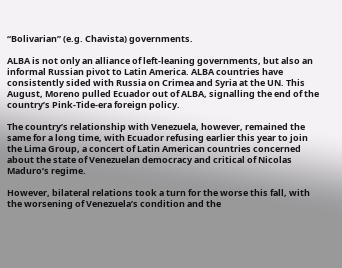“Bolivarian” (e.g. Chavista) governments.

ALBA is not only an alliance of left-leaning governments, but also an informal Russian pivot to Latin America. ALBA countries have consistently sided with Russia on Crimea and Syria at the UN. This August, Moreno pulled Ecuador out of ALBA, signalling the end of the country’s Pink-Tide-era foreign policy.

The country’s relationship with Venezuela, however, remained the same for a long time, with Ecuador refusing earlier this year to join the Lima Group, a concert of Latin American countries concerned about the state of Venezuelan democracy and critical of Nicolas Maduro’s regime.

However, bilateral relations took a turn for the worse this fall, with the worsening of Venezuela’s condition and the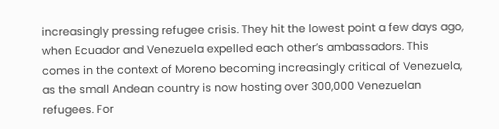increasingly pressing refugee crisis. They hit the lowest point a few days ago, when Ecuador and Venezuela expelled each other’s ambassadors. This comes in the context of Moreno becoming increasingly critical of Venezuela, as the small Andean country is now hosting over 300,000 Venezuelan refugees. For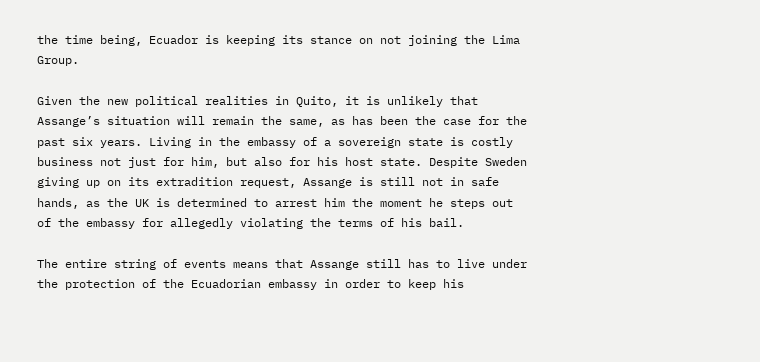the time being, Ecuador is keeping its stance on not joining the Lima Group.

Given the new political realities in Quito, it is unlikely that Assange’s situation will remain the same, as has been the case for the past six years. Living in the embassy of a sovereign state is costly business not just for him, but also for his host state. Despite Sweden giving up on its extradition request, Assange is still not in safe hands, as the UK is determined to arrest him the moment he steps out of the embassy for allegedly violating the terms of his bail.

The entire string of events means that Assange still has to live under the protection of the Ecuadorian embassy in order to keep his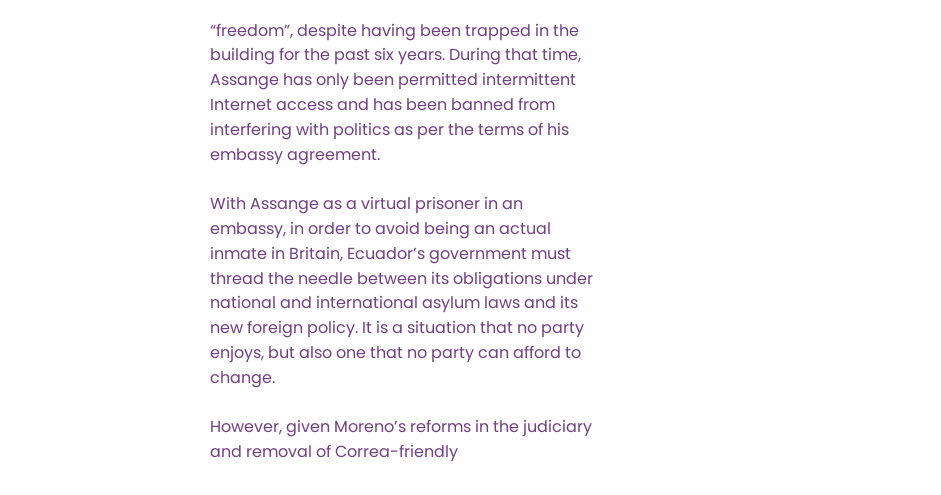“freedom”, despite having been trapped in the building for the past six years. During that time, Assange has only been permitted intermittent Internet access and has been banned from interfering with politics as per the terms of his embassy agreement.

With Assange as a virtual prisoner in an embassy, in order to avoid being an actual inmate in Britain, Ecuador’s government must thread the needle between its obligations under national and international asylum laws and its new foreign policy. It is a situation that no party enjoys, but also one that no party can afford to change.

However, given Moreno’s reforms in the judiciary and removal of Correa-friendly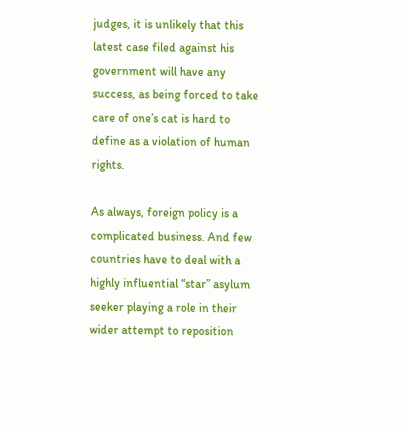judges, it is unlikely that this latest case filed against his government will have any success, as being forced to take care of one’s cat is hard to define as a violation of human rights.

As always, foreign policy is a complicated business. And few countries have to deal with a highly influential “star” asylum seeker playing a role in their wider attempt to reposition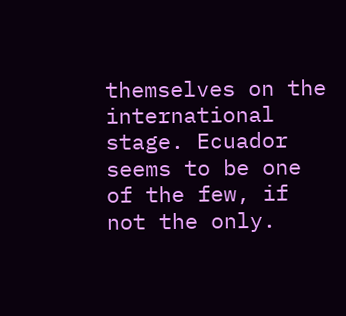themselves on the international stage. Ecuador seems to be one of the few, if not the only.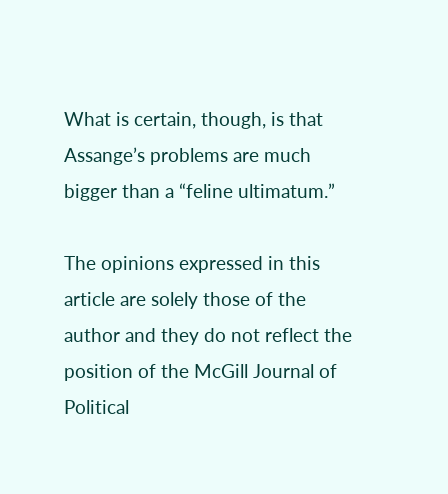What is certain, though, is that Assange’s problems are much bigger than a “feline ultimatum.”

The opinions expressed in this article are solely those of the author and they do not reflect the position of the McGill Journal of Political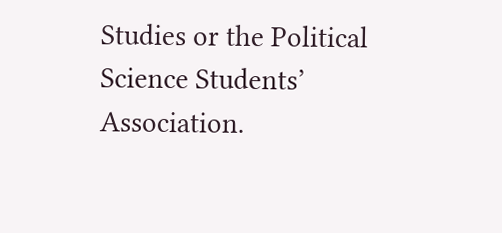Studies or the Political Science Students’ Association.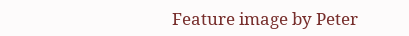Feature image by Peter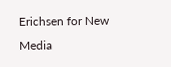Erichsen for New Media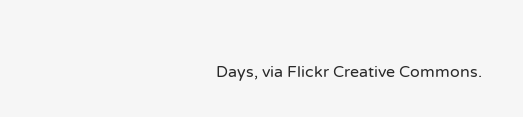Days, via Flickr Creative Commons.